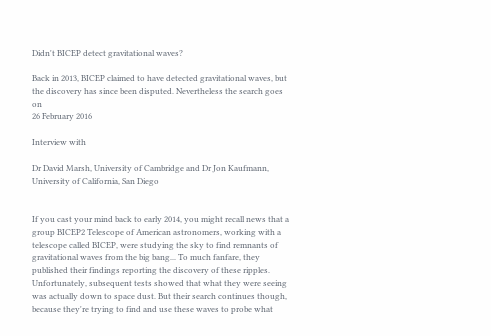Didn't BICEP detect gravitational waves?

Back in 2013, BICEP claimed to have detected gravitational waves, but the discovery has since been disputed. Nevertheless the search goes on
26 February 2016

Interview with

Dr David Marsh, University of Cambridge and Dr Jon Kaufmann, University of California, San Diego


If you cast your mind back to early 2014, you might recall news that a group BICEP2 Telescope of American astronomers, working with a telescope called BICEP, were studying the sky to find remnants of gravitational waves from the big bang... To much fanfare, they published their findings reporting the discovery of these ripples. Unfortunately, subsequent tests showed that what they were seeing was actually down to space dust. But their search continues though, because they're trying to find and use these waves to probe what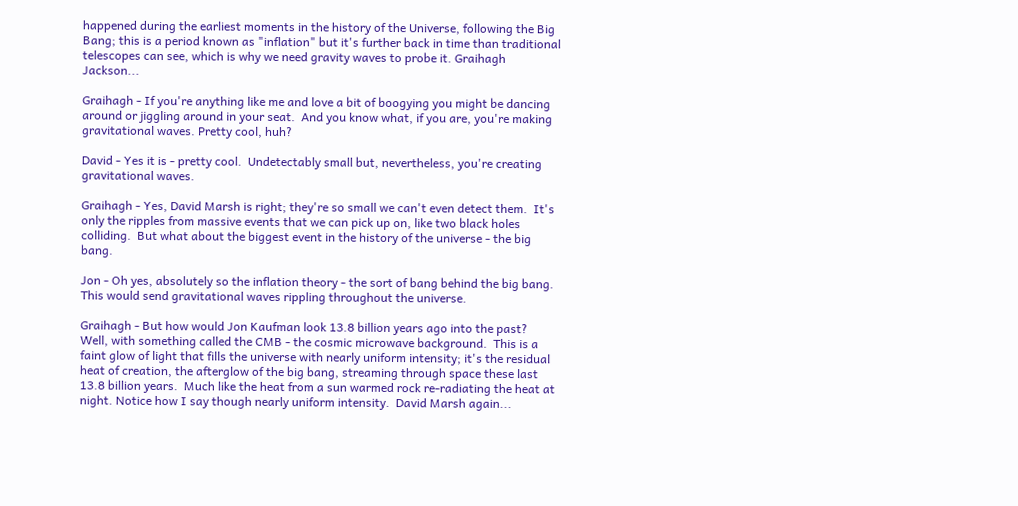happened during the earliest moments in the history of the Universe, following the Big Bang; this is a period known as "inflation" but it's further back in time than traditional telescopes can see, which is why we need gravity waves to probe it. Graihagh Jackson...

Graihagh - If you're anything like me and love a bit of boogying you might be dancing around or jiggling around in your seat.  And you know what, if you are, you're making gravitational waves. Pretty cool, huh?

David - Yes it is - pretty cool.  Undetectably small but, nevertheless, you're creating gravitational waves.

Graihagh - Yes, David Marsh is right; they're so small we can't even detect them.  It's only the ripples from massive events that we can pick up on, like two black holes colliding.  But what about the biggest event in the history of the universe - the big bang.

Jon - Oh yes, absolutely so the inflation theory - the sort of bang behind the big bang.  This would send gravitational waves rippling throughout the universe.

Graihagh - But how would Jon Kaufman look 13.8 billion years ago into the past?  Well, with something called the CMB - the cosmic microwave background.  This is a faint glow of light that fills the universe with nearly uniform intensity; it's the residual heat of creation, the afterglow of the big bang, streaming through space these last 13.8 billion years.  Much like the heat from a sun warmed rock re-radiating the heat at night. Notice how I say though nearly uniform intensity.  David Marsh again...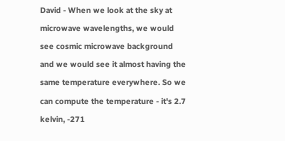David - When we look at the sky at microwave wavelengths, we would see cosmic microwave background and we would see it almost having the same temperature everywhere. So we can compute the temperature - it's 2.7 kelvin, -271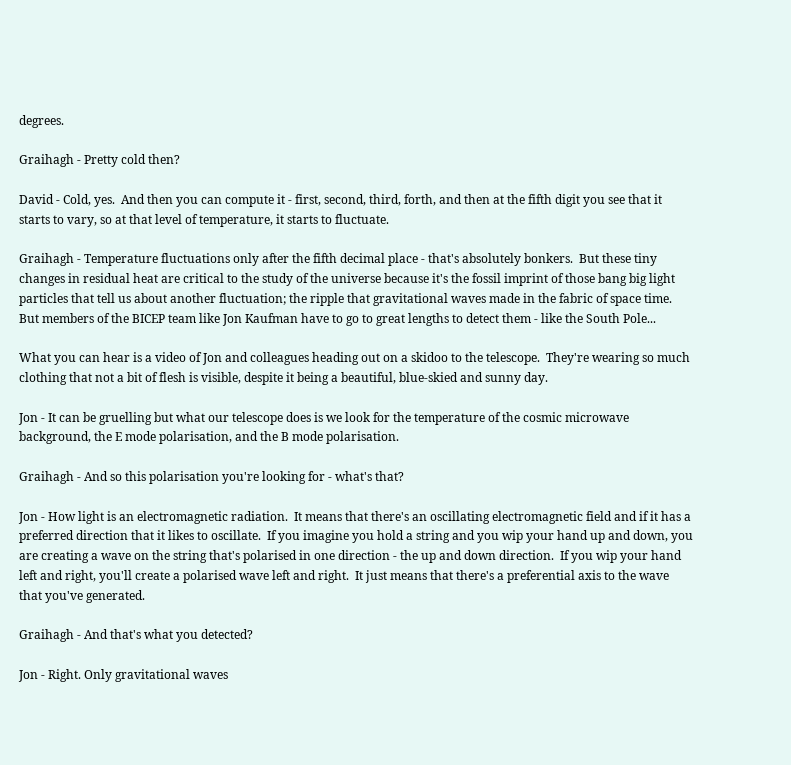degrees.

Graihagh - Pretty cold then?

David - Cold, yes.  And then you can compute it - first, second, third, forth, and then at the fifth digit you see that it starts to vary, so at that level of temperature, it starts to fluctuate.

Graihagh - Temperature fluctuations only after the fifth decimal place - that's absolutely bonkers.  But these tiny changes in residual heat are critical to the study of the universe because it's the fossil imprint of those bang big light particles that tell us about another fluctuation; the ripple that gravitational waves made in the fabric of space time.  But members of the BICEP team like Jon Kaufman have to go to great lengths to detect them - like the South Pole...

What you can hear is a video of Jon and colleagues heading out on a skidoo to the telescope.  They're wearing so much clothing that not a bit of flesh is visible, despite it being a beautiful, blue-skied and sunny day.

Jon - It can be gruelling but what our telescope does is we look for the temperature of the cosmic microwave background, the E mode polarisation, and the B mode polarisation.

Graihagh - And so this polarisation you're looking for - what's that?

Jon - How light is an electromagnetic radiation.  It means that there's an oscillating electromagnetic field and if it has a preferred direction that it likes to oscillate.  If you imagine you hold a string and you wip your hand up and down, you are creating a wave on the string that's polarised in one direction - the up and down direction.  If you wip your hand left and right, you'll create a polarised wave left and right.  It just means that there's a preferential axis to the wave that you've generated.

Graihagh - And that's what you detected?

Jon - Right. Only gravitational waves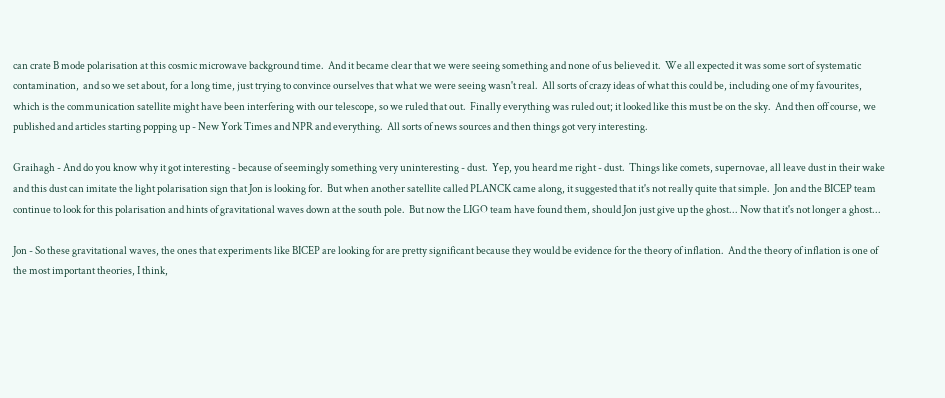can crate B mode polarisation at this cosmic microwave background time.  And it became clear that we were seeing something and none of us believed it.  We all expected it was some sort of systematic contamination,  and so we set about, for a long time, just trying to convince ourselves that what we were seeing wasn't real.  All sorts of crazy ideas of what this could be, including one of my favourites, which is the communication satellite might have been interfering with our telescope, so we ruled that out.  Finally everything was ruled out; it looked like this must be on the sky.  And then off course, we published and articles starting popping up - New York Times and NPR and everything.  All sorts of news sources and then things got very interesting.

Graihagh - And do you know why it got interesting - because of seemingly something very uninteresting - dust.  Yep, you heard me right - dust.  Things like comets, supernovae, all leave dust in their wake and this dust can imitate the light polarisation sign that Jon is looking for.  But when another satellite called PLANCK came along, it suggested that it's not really quite that simple.  Jon and the BICEP team continue to look for this polarisation and hints of gravitational waves down at the south pole.  But now the LIGO team have found them, should Jon just give up the ghost... Now that it's not longer a ghost...

Jon - So these gravitational waves, the ones that experiments like BICEP are looking for are pretty significant because they would be evidence for the theory of inflation.  And the theory of inflation is one of the most important theories, I think,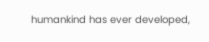humankind has ever developed,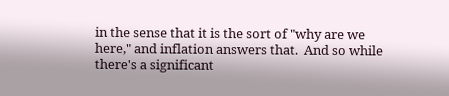in the sense that it is the sort of "why are we here," and inflation answers that.  And so while there's a significant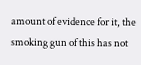amount of evidence for it, the smoking gun of this has not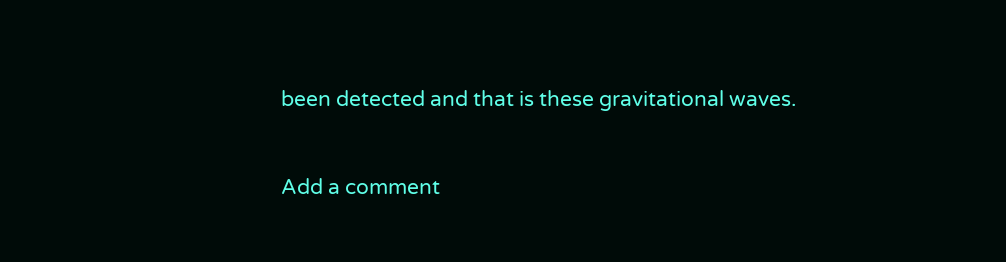been detected and that is these gravitational waves.


Add a comment